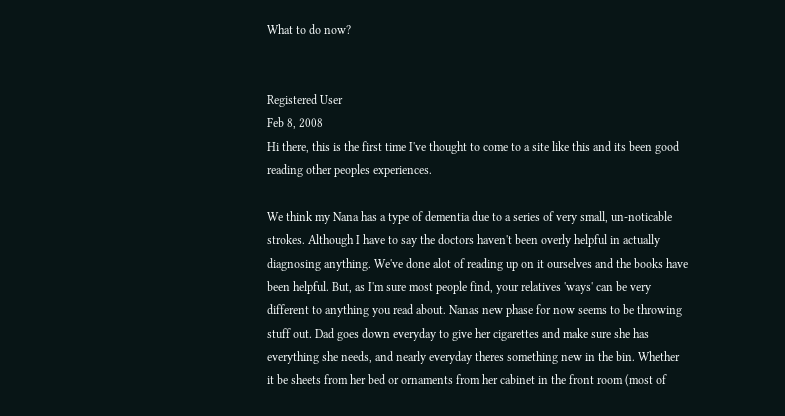What to do now?


Registered User
Feb 8, 2008
Hi there, this is the first time I've thought to come to a site like this and its been good reading other peoples experiences.

We think my Nana has a type of dementia due to a series of very small, un-noticable strokes. Although I have to say the doctors haven't been overly helpful in actually diagnosing anything. We've done alot of reading up on it ourselves and the books have been helpful. But, as I'm sure most people find, your relatives 'ways' can be very different to anything you read about. Nanas new phase for now seems to be throwing stuff out. Dad goes down everyday to give her cigarettes and make sure she has everything she needs, and nearly everyday theres something new in the bin. Whether it be sheets from her bed or ornaments from her cabinet in the front room (most of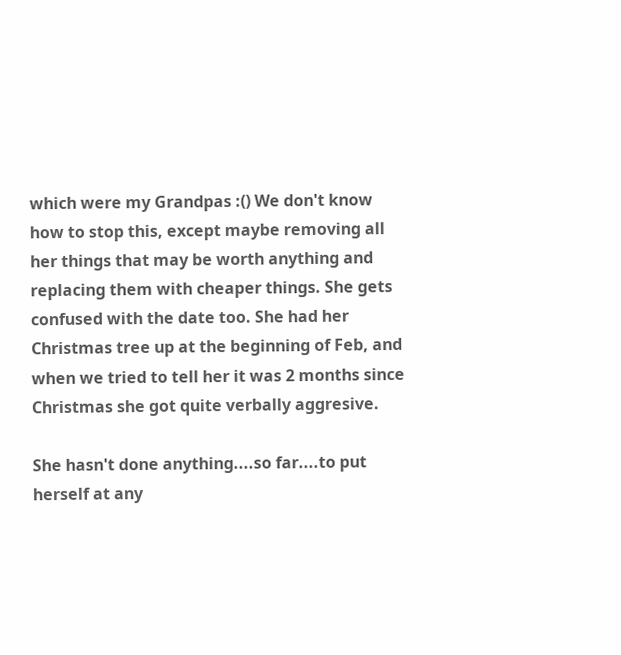which were my Grandpas :() We don't know how to stop this, except maybe removing all her things that may be worth anything and replacing them with cheaper things. She gets confused with the date too. She had her Christmas tree up at the beginning of Feb, and when we tried to tell her it was 2 months since Christmas she got quite verbally aggresive.

She hasn't done anything....so far....to put herself at any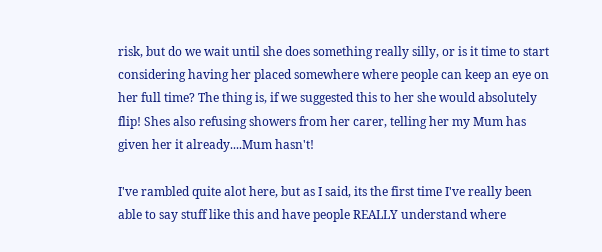risk, but do we wait until she does something really silly, or is it time to start considering having her placed somewhere where people can keep an eye on her full time? The thing is, if we suggested this to her she would absolutely flip! Shes also refusing showers from her carer, telling her my Mum has given her it already....Mum hasn't!

I've rambled quite alot here, but as I said, its the first time I've really been able to say stuff like this and have people REALLY understand where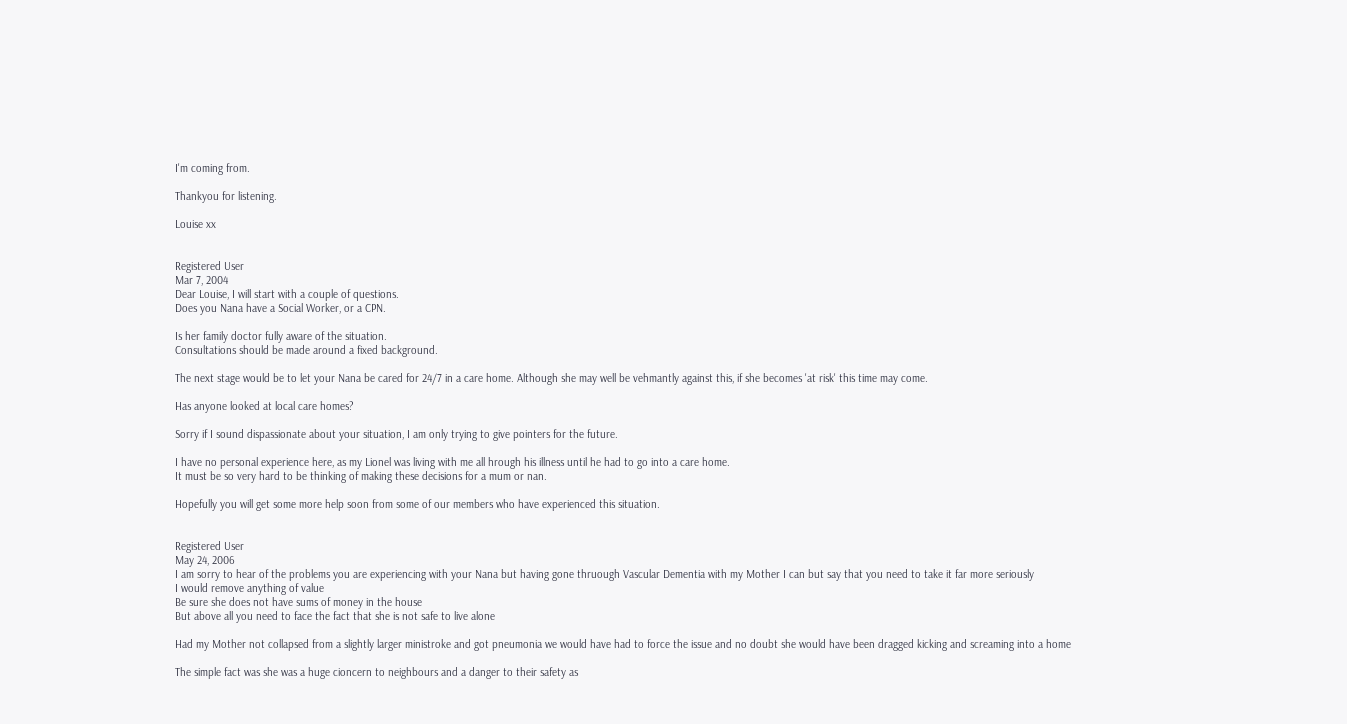I'm coming from.

Thankyou for listening.

Louise xx


Registered User
Mar 7, 2004
Dear Louise, I will start with a couple of questions.
Does you Nana have a Social Worker, or a CPN.

Is her family doctor fully aware of the situation.
Consultations should be made around a fixed background.

The next stage would be to let your Nana be cared for 24/7 in a care home. Although she may well be vehmantly against this, if she becomes 'at risk' this time may come.

Has anyone looked at local care homes?

Sorry if I sound dispassionate about your situation, I am only trying to give pointers for the future.

I have no personal experience here, as my Lionel was living with me all hrough his illness until he had to go into a care home.
It must be so very hard to be thinking of making these decisions for a mum or nan.

Hopefully you will get some more help soon from some of our members who have experienced this situation.


Registered User
May 24, 2006
I am sorry to hear of the problems you are experiencing with your Nana but having gone thruough Vascular Dementia with my Mother I can but say that you need to take it far more seriously
I would remove anything of value
Be sure she does not have sums of money in the house
But above all you need to face the fact that she is not safe to live alone

Had my Mother not collapsed from a slightly larger ministroke and got pneumonia we would have had to force the issue and no doubt she would have been dragged kicking and screaming into a home

The simple fact was she was a huge cioncern to neighbours and a danger to their safety as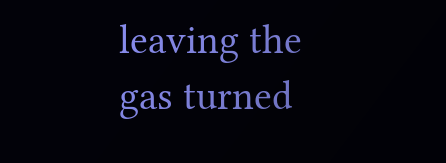leaving the gas turned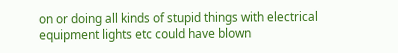on or doing all kinds of stupid things with electrical equipment lights etc could have blown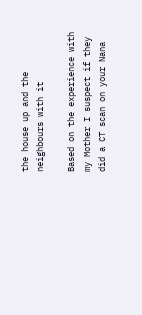the house up and the neighbours with it

Based on the experience with my Mother I suspect if they did a CT scan on your Nana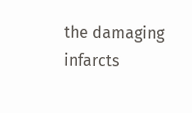the damaging infarcts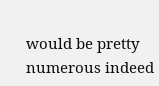would be pretty numerous indeed